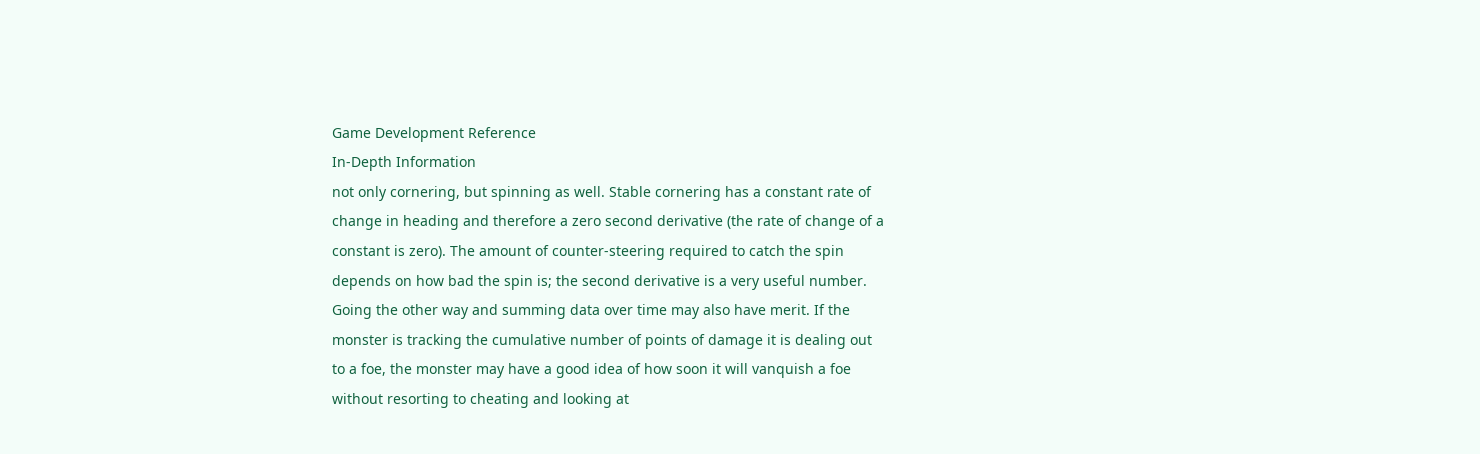Game Development Reference
In-Depth Information
not only cornering, but spinning as well. Stable cornering has a constant rate of
change in heading and therefore a zero second derivative (the rate of change of a
constant is zero). The amount of counter-steering required to catch the spin
depends on how bad the spin is; the second derivative is a very useful number.
Going the other way and summing data over time may also have merit. If the
monster is tracking the cumulative number of points of damage it is dealing out
to a foe, the monster may have a good idea of how soon it will vanquish a foe
without resorting to cheating and looking at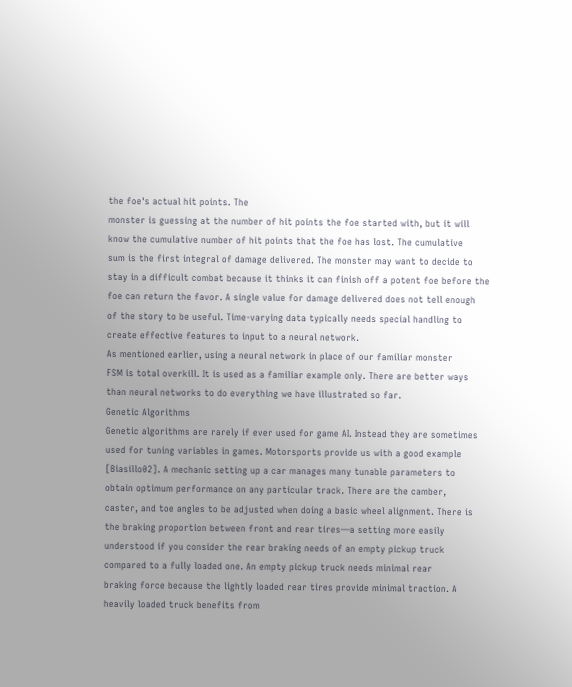the foe's actual hit points. The
monster is guessing at the number of hit points the foe started with, but it will
know the cumulative number of hit points that the foe has lost. The cumulative
sum is the first integral of damage delivered. The monster may want to decide to
stay in a difficult combat because it thinks it can finish off a potent foe before the
foe can return the favor. A single value for damage delivered does not tell enough
of the story to be useful. Time-varying data typically needs special handling to
create effective features to input to a neural network.
As mentioned earlier, using a neural network in place of our familiar monster
FSM is total overkill. It is used as a familiar example only. There are better ways
than neural networks to do everything we have illustrated so far.
Genetic Algorithms
Genetic algorithms are rarely if ever used for game AI. Instead they are sometimes
used for tuning variables in games. Motorsports provide us with a good example
[Biasillo02]. A mechanic setting up a car manages many tunable parameters to
obtain optimum performance on any particular track. There are the camber,
caster, and toe angles to be adjusted when doing a basic wheel alignment. There is
the braking proportion between front and rear tires—a setting more easily
understood if you consider the rear braking needs of an empty pickup truck
compared to a fully loaded one. An empty pickup truck needs minimal rear
braking force because the lightly loaded rear tires provide minimal traction. A
heavily loaded truck benefits from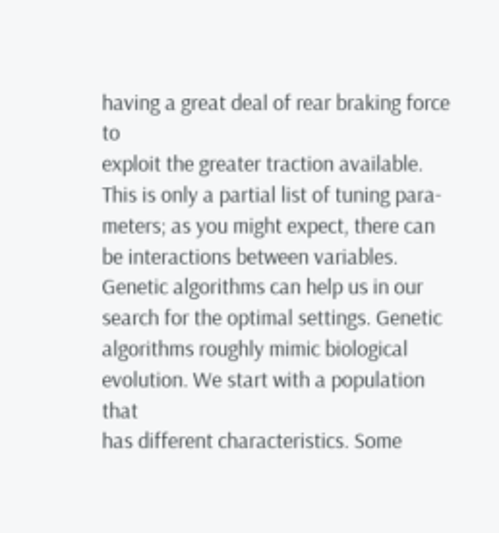having a great deal of rear braking force to
exploit the greater traction available. This is only a partial list of tuning para-
meters; as you might expect, there can be interactions between variables.
Genetic algorithms can help us in our search for the optimal settings. Genetic
algorithms roughly mimic biological evolution. We start with a population that
has different characteristics. Some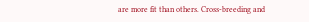are more fit than others. Cross-breeding and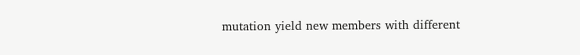mutation yield new members with different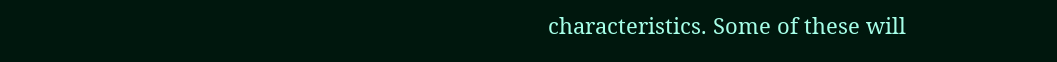characteristics. Some of these will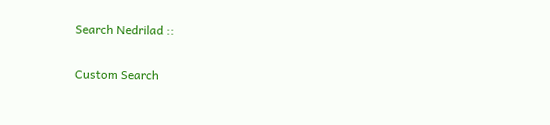Search Nedrilad ::

Custom Search